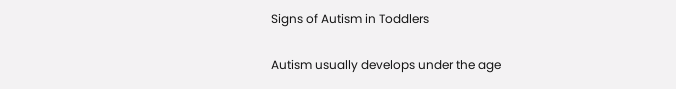Signs of Autism in Toddlers

Autism usually develops under the age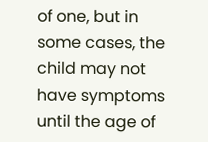of one, but in some cases, the child may not have symptoms until the age of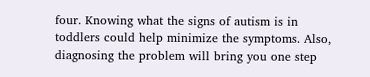four. Knowing what the signs of autism is in toddlers could help minimize the symptoms. Also, diagnosing the problem will bring you one step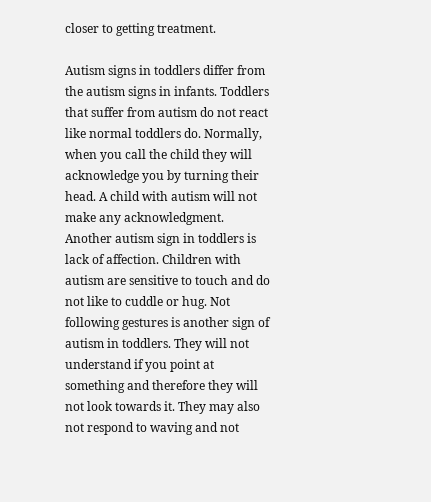closer to getting treatment.

Autism signs in toddlers differ from the autism signs in infants. Toddlers that suffer from autism do not react like normal toddlers do. Normally, when you call the child they will acknowledge you by turning their head. A child with autism will not make any acknowledgment. Another autism sign in toddlers is lack of affection. Children with autism are sensitive to touch and do not like to cuddle or hug. Not following gestures is another sign of autism in toddlers. They will not understand if you point at something and therefore they will not look towards it. They may also not respond to waving and not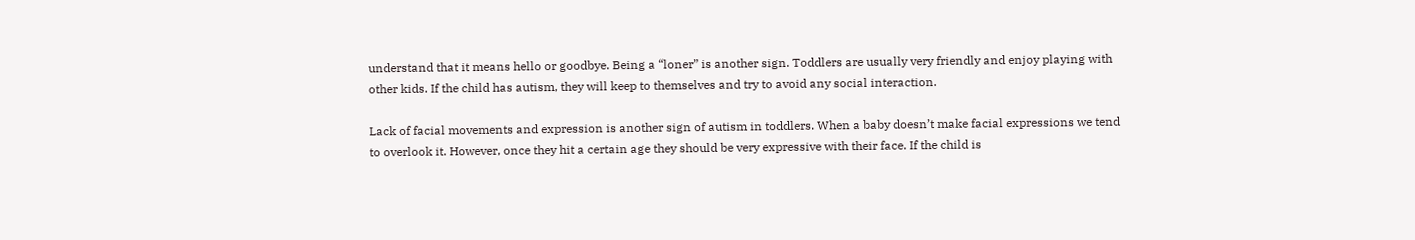understand that it means hello or goodbye. Being a “loner” is another sign. Toddlers are usually very friendly and enjoy playing with other kids. If the child has autism, they will keep to themselves and try to avoid any social interaction.

Lack of facial movements and expression is another sign of autism in toddlers. When a baby doesn’t make facial expressions we tend to overlook it. However, once they hit a certain age they should be very expressive with their face. If the child is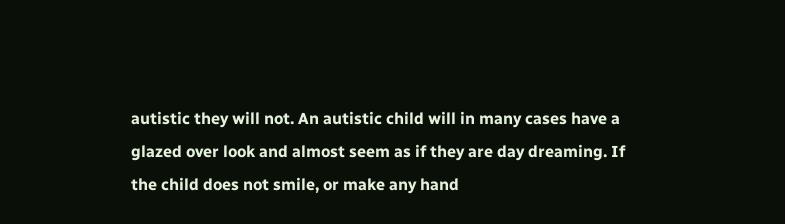autistic they will not. An autistic child will in many cases have a glazed over look and almost seem as if they are day dreaming. If the child does not smile, or make any hand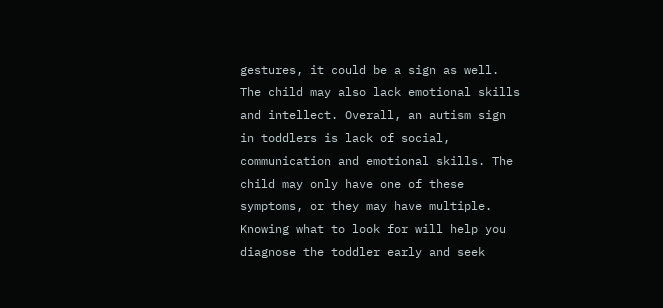gestures, it could be a sign as well. The child may also lack emotional skills and intellect. Overall, an autism sign in toddlers is lack of social, communication and emotional skills. The child may only have one of these symptoms, or they may have multiple. Knowing what to look for will help you diagnose the toddler early and seek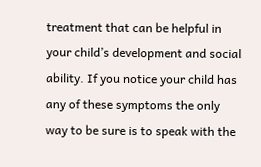treatment that can be helpful in your child’s development and social ability. If you notice your child has any of these symptoms the only way to be sure is to speak with the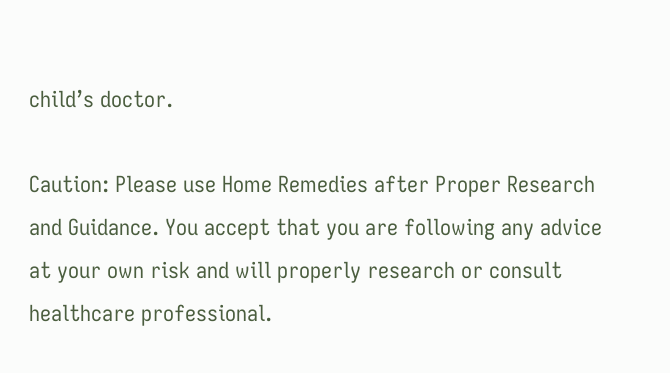child’s doctor.

Caution: Please use Home Remedies after Proper Research and Guidance. You accept that you are following any advice at your own risk and will properly research or consult healthcare professional.